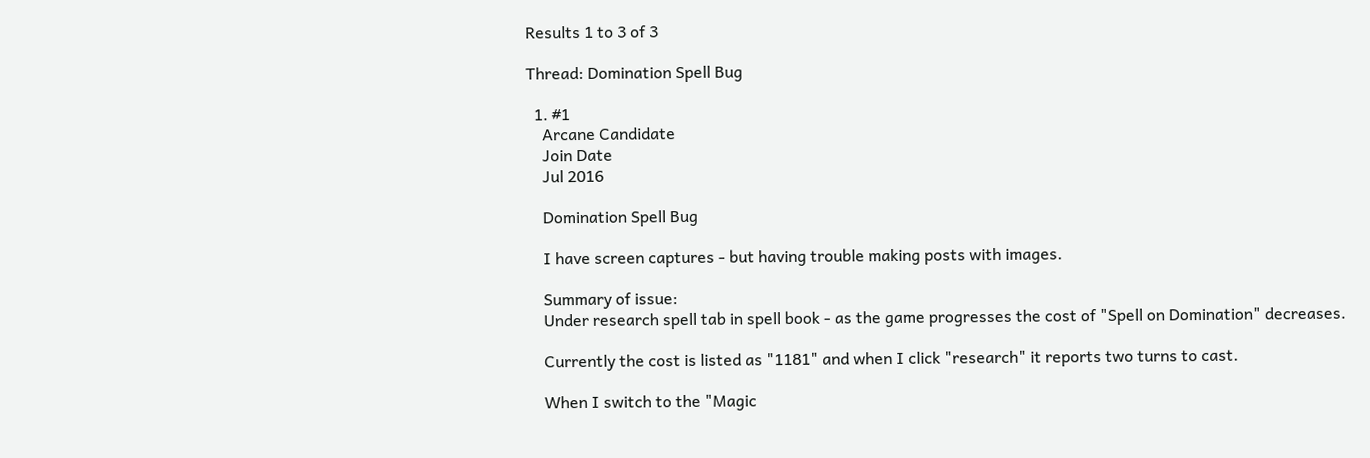Results 1 to 3 of 3

Thread: Domination Spell Bug

  1. #1
    Arcane Candidate
    Join Date
    Jul 2016

    Domination Spell Bug

    I have screen captures - but having trouble making posts with images.

    Summary of issue:
    Under research spell tab in spell book - as the game progresses the cost of "Spell on Domination" decreases.

    Currently the cost is listed as "1181" and when I click "research" it reports two turns to cast.

    When I switch to the "Magic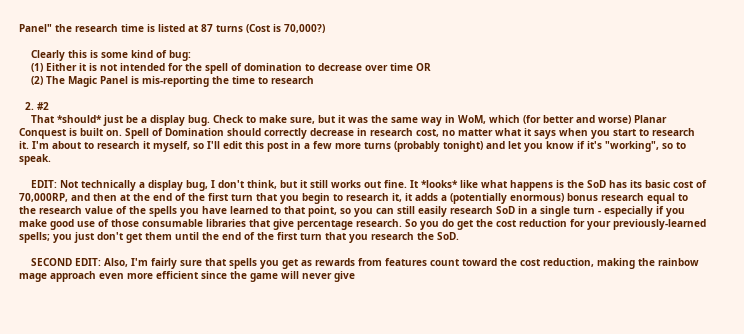Panel" the research time is listed at 87 turns (Cost is 70,000?)

    Clearly this is some kind of bug:
    (1) Either it is not intended for the spell of domination to decrease over time OR
    (2) The Magic Panel is mis-reporting the time to research

  2. #2
    That *should* just be a display bug. Check to make sure, but it was the same way in WoM, which (for better and worse) Planar Conquest is built on. Spell of Domination should correctly decrease in research cost, no matter what it says when you start to research it. I'm about to research it myself, so I'll edit this post in a few more turns (probably tonight) and let you know if it's "working", so to speak.

    EDIT: Not technically a display bug, I don't think, but it still works out fine. It *looks* like what happens is the SoD has its basic cost of 70,000RP, and then at the end of the first turn that you begin to research it, it adds a (potentially enormous) bonus research equal to the research value of the spells you have learned to that point, so you can still easily research SoD in a single turn - especially if you make good use of those consumable libraries that give percentage research. So you do get the cost reduction for your previously-learned spells; you just don't get them until the end of the first turn that you research the SoD.

    SECOND EDIT: Also, I'm fairly sure that spells you get as rewards from features count toward the cost reduction, making the rainbow mage approach even more efficient since the game will never give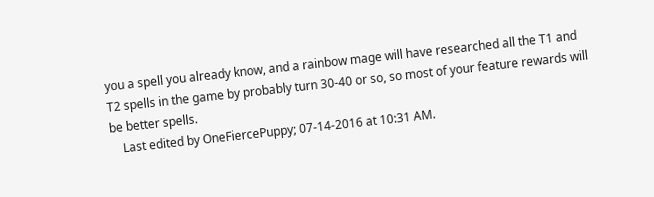you a spell you already know, and a rainbow mage will have researched all the T1 and T2 spells in the game by probably turn 30-40 or so, so most of your feature rewards will be better spells.
    Last edited by OneFiercePuppy; 07-14-2016 at 10:31 AM.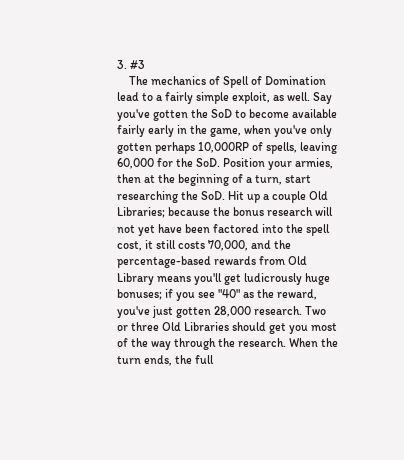3. #3
    The mechanics of Spell of Domination lead to a fairly simple exploit, as well. Say you've gotten the SoD to become available fairly early in the game, when you've only gotten perhaps 10,000RP of spells, leaving 60,000 for the SoD. Position your armies, then at the beginning of a turn, start researching the SoD. Hit up a couple Old Libraries; because the bonus research will not yet have been factored into the spell cost, it still costs 70,000, and the percentage-based rewards from Old Library means you'll get ludicrously huge bonuses; if you see "40" as the reward, you've just gotten 28,000 research. Two or three Old Libraries should get you most of the way through the research. When the turn ends, the full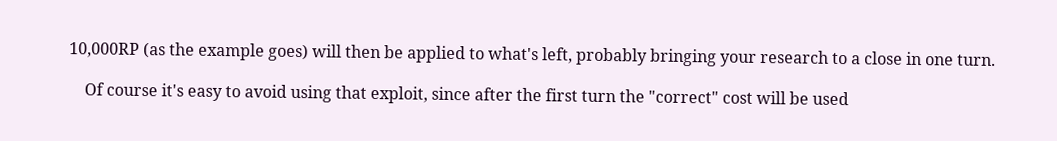10,000RP (as the example goes) will then be applied to what's left, probably bringing your research to a close in one turn.

    Of course it's easy to avoid using that exploit, since after the first turn the "correct" cost will be used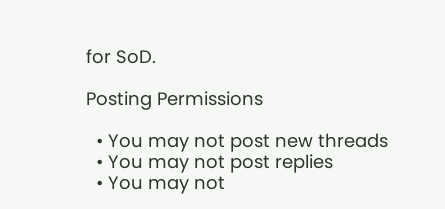for SoD.

Posting Permissions

  • You may not post new threads
  • You may not post replies
  • You may not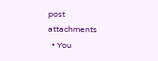post attachments
  • You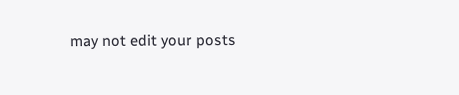may not edit your posts